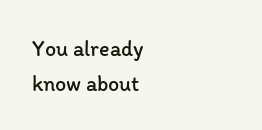You already know about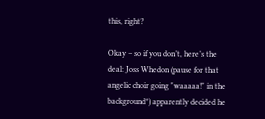this, right?

Okay – so if you don’t, here’s the deal: Joss Whedon (pause for that angelic choir going "waaaaa!" in the background*) apparently decided he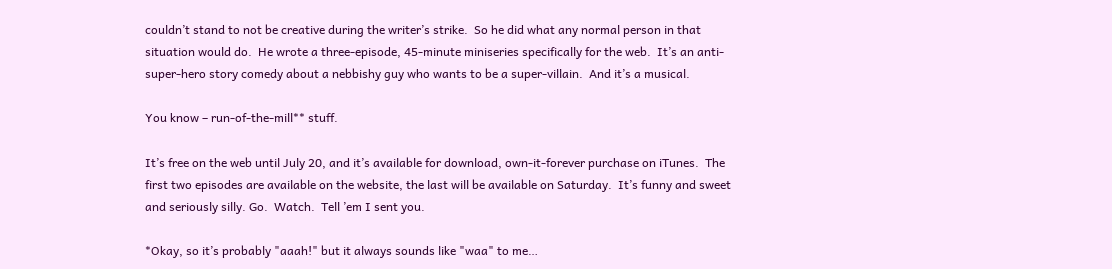couldn’t stand to not be creative during the writer’s strike.  So he did what any normal person in that situation would do.  He wrote a three-episode, 45-minute miniseries specifically for the web.  It’s an anti-super-hero story comedy about a nebbishy guy who wants to be a super-villain.  And it’s a musical.

You know – run-of-the-mill** stuff.

It’s free on the web until July 20, and it’s available for download, own-it-forever purchase on iTunes.  The first two episodes are available on the website, the last will be available on Saturday.  It’s funny and sweet and seriously silly. Go.  Watch.  Tell ’em I sent you.

*Okay, so it’s probably "aaah!" but it always sounds like "waa" to me…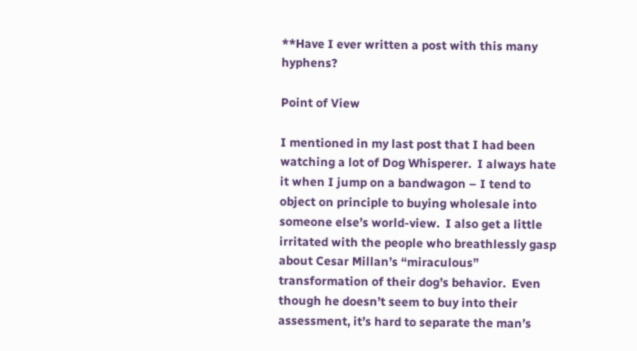**Have I ever written a post with this many hyphens?

Point of View

I mentioned in my last post that I had been watching a lot of Dog Whisperer.  I always hate it when I jump on a bandwagon – I tend to object on principle to buying wholesale into someone else’s world-view.  I also get a little irritated with the people who breathlessly gasp about Cesar Millan’s “miraculous” transformation of their dog’s behavior.  Even though he doesn’t seem to buy into their assessment, it’s hard to separate the man’s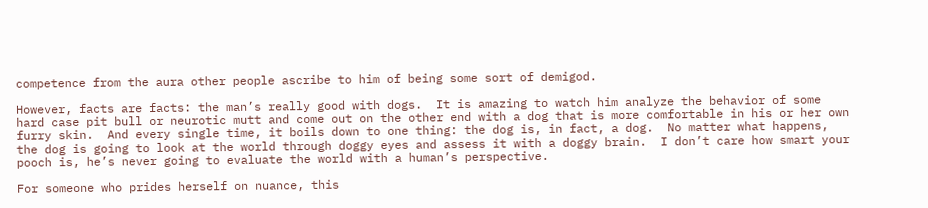competence from the aura other people ascribe to him of being some sort of demigod.

However, facts are facts: the man’s really good with dogs.  It is amazing to watch him analyze the behavior of some hard case pit bull or neurotic mutt and come out on the other end with a dog that is more comfortable in his or her own furry skin.  And every single time, it boils down to one thing: the dog is, in fact, a dog.  No matter what happens, the dog is going to look at the world through doggy eyes and assess it with a doggy brain.  I don’t care how smart your pooch is, he’s never going to evaluate the world with a human’s perspective.

For someone who prides herself on nuance, this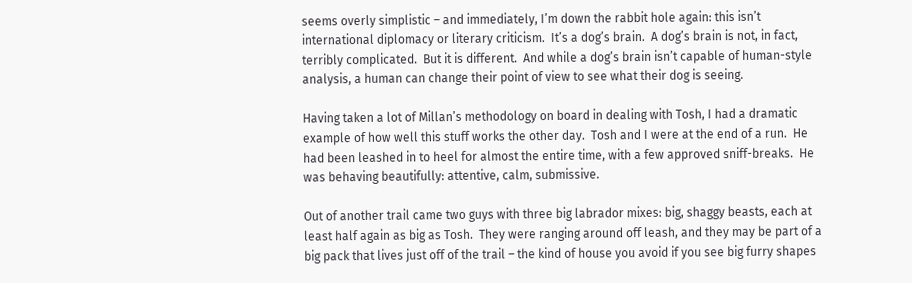seems overly simplistic – and immediately, I’m down the rabbit hole again: this isn’t international diplomacy or literary criticism.  It’s a dog’s brain.  A dog’s brain is not, in fact, terribly complicated.  But it is different.  And while a dog’s brain isn’t capable of human-style analysis, a human can change their point of view to see what their dog is seeing.

Having taken a lot of Millan’s methodology on board in dealing with Tosh, I had a dramatic example of how well this stuff works the other day.  Tosh and I were at the end of a run.  He had been leashed in to heel for almost the entire time, with a few approved sniff-breaks.  He was behaving beautifully: attentive, calm, submissive.

Out of another trail came two guys with three big labrador mixes: big, shaggy beasts, each at least half again as big as Tosh.  They were ranging around off leash, and they may be part of a big pack that lives just off of the trail – the kind of house you avoid if you see big furry shapes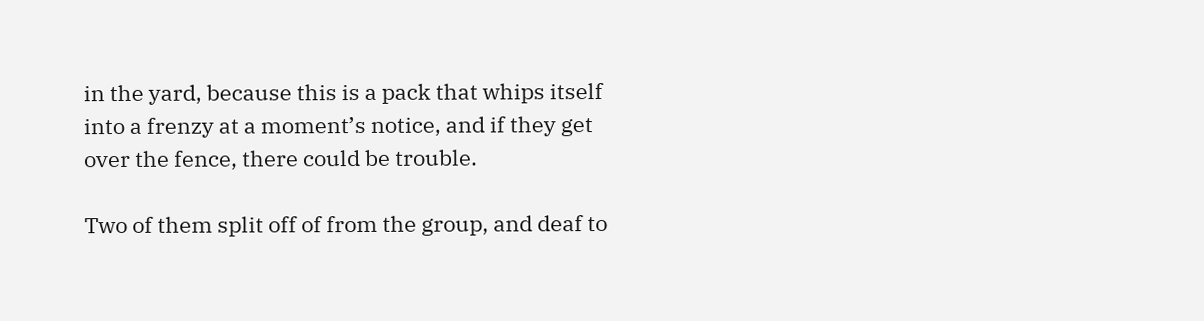in the yard, because this is a pack that whips itself into a frenzy at a moment’s notice, and if they get over the fence, there could be trouble.

Two of them split off of from the group, and deaf to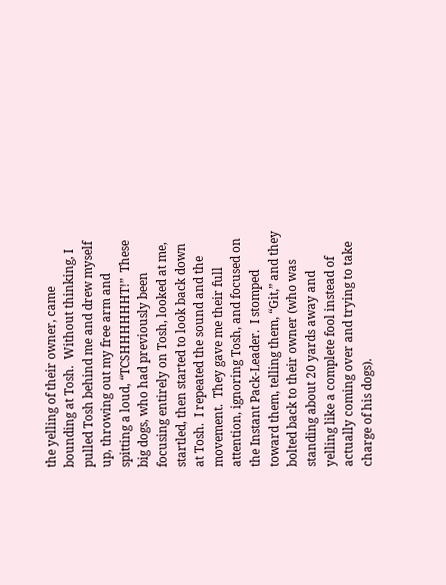the yelling of their owner, came bounding at Tosh.  Without thinking, I pulled Tosh behind me and drew myself up, throwing out my free arm and spitting a loud, “TCSHHHHHHT!”  These big dogs, who had previously been focusing entirely on Tosh, looked at me, startled, then started to look back down at Tosh.  I repeated the sound and the movement.  They gave me their full attention, ignoring Tosh, and focused on the Instant Pack-Leader.  I stomped toward them, telling them, “Git,” and they bolted back to their owner (who was standing about 20 yards away and yelling like a complete fool instead of actually coming over and trying to take charge of his dogs).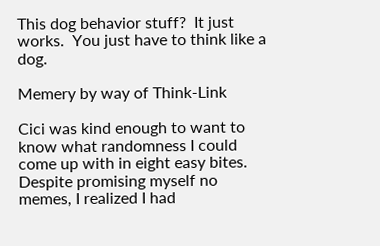This dog behavior stuff?  It just works.  You just have to think like a dog.

Memery by way of Think-Link

Cici was kind enough to want to know what randomness I could come up with in eight easy bites.  Despite promising myself no memes, I realized I had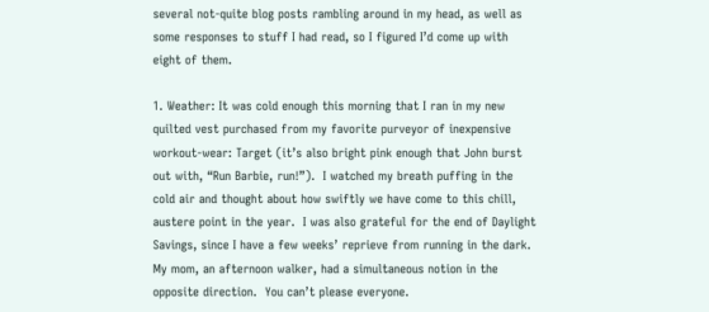several not-quite blog posts rambling around in my head, as well as some responses to stuff I had read, so I figured I’d come up with eight of them.

1. Weather: It was cold enough this morning that I ran in my new quilted vest purchased from my favorite purveyor of inexpensive workout-wear: Target (it’s also bright pink enough that John burst out with, “Run Barbie, run!”).  I watched my breath puffing in the cold air and thought about how swiftly we have come to this chill, austere point in the year.  I was also grateful for the end of Daylight Savings, since I have a few weeks’ reprieve from running in the dark.  My mom, an afternoon walker, had a simultaneous notion in the opposite direction.  You can’t please everyone.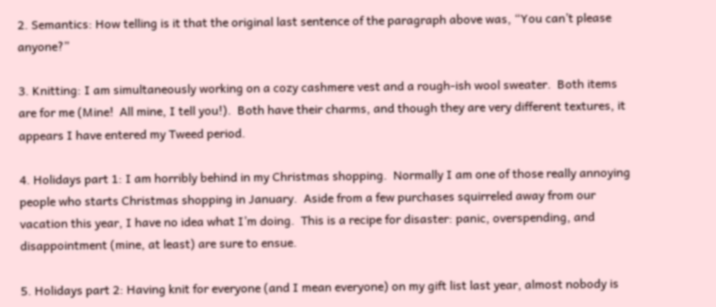2. Semantics: How telling is it that the original last sentence of the paragraph above was, “You can’t please anyone?”

3. Knitting: I am simultaneously working on a cozy cashmere vest and a rough-ish wool sweater.  Both items are for me (Mine!  All mine, I tell you!).  Both have their charms, and though they are very different textures, it appears I have entered my Tweed period.

4. Holidays part 1: I am horribly behind in my Christmas shopping.  Normally I am one of those really annoying people who starts Christmas shopping in January.  Aside from a few purchases squirreled away from our vacation this year, I have no idea what I’m doing.  This is a recipe for disaster: panic, overspending, and disappointment (mine, at least) are sure to ensue.

5. Holidays part 2: Having knit for everyone (and I mean everyone) on my gift list last year, almost nobody is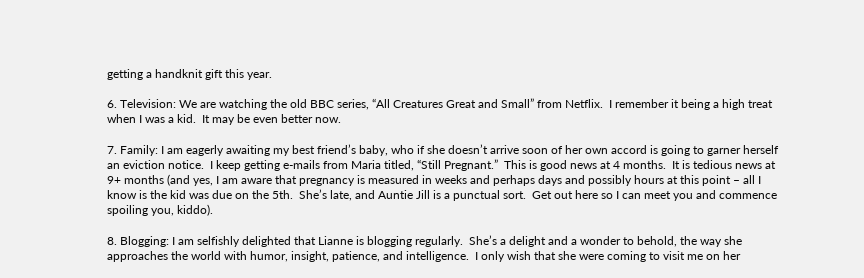getting a handknit gift this year.

6. Television: We are watching the old BBC series, “All Creatures Great and Small” from Netflix.  I remember it being a high treat when I was a kid.  It may be even better now.

7. Family: I am eagerly awaiting my best friend’s baby, who if she doesn’t arrive soon of her own accord is going to garner herself an eviction notice.  I keep getting e-mails from Maria titled, “Still Pregnant.”  This is good news at 4 months.  It is tedious news at 9+ months (and yes, I am aware that pregnancy is measured in weeks and perhaps days and possibly hours at this point – all I know is the kid was due on the 5th.  She’s late, and Auntie Jill is a punctual sort.  Get out here so I can meet you and commence spoiling you, kiddo).

8. Blogging: I am selfishly delighted that Lianne is blogging regularly.  She’s a delight and a wonder to behold, the way she approaches the world with humor, insight, patience, and intelligence.  I only wish that she were coming to visit me on her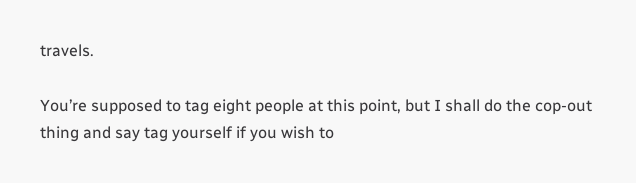travels.

You’re supposed to tag eight people at this point, but I shall do the cop-out thing and say tag yourself if you wish to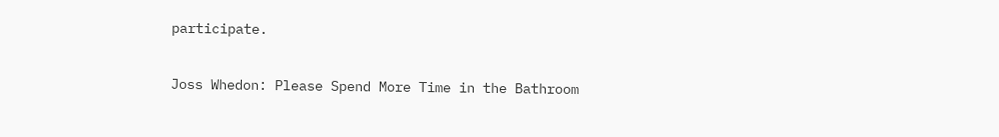participate.

Joss Whedon: Please Spend More Time in the Bathroom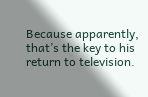Because apparently, that’s the key to his return to television.